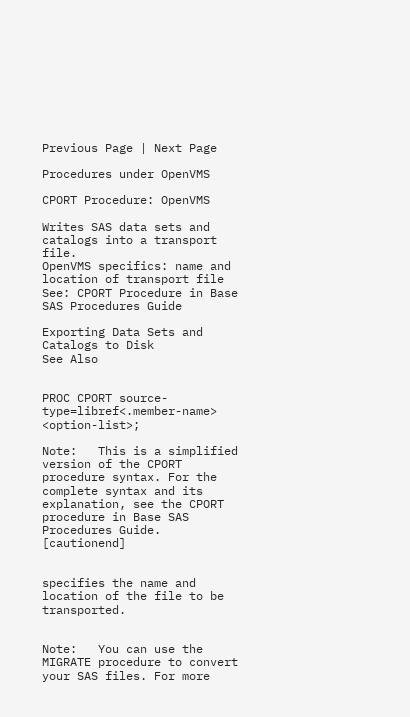Previous Page | Next Page

Procedures under OpenVMS

CPORT Procedure: OpenVMS

Writes SAS data sets and catalogs into a transport file.
OpenVMS specifics: name and location of transport file
See: CPORT Procedure in Base SAS Procedures Guide

Exporting Data Sets and Catalogs to Disk
See Also


PROC CPORT source-type=libref<.member-name> <option-list>;

Note:   This is a simplified version of the CPORT procedure syntax. For the complete syntax and its explanation, see the CPORT procedure in Base SAS Procedures Guide.  [cautionend]


specifies the name and location of the file to be transported.


Note:   You can use the MIGRATE procedure to convert your SAS files. For more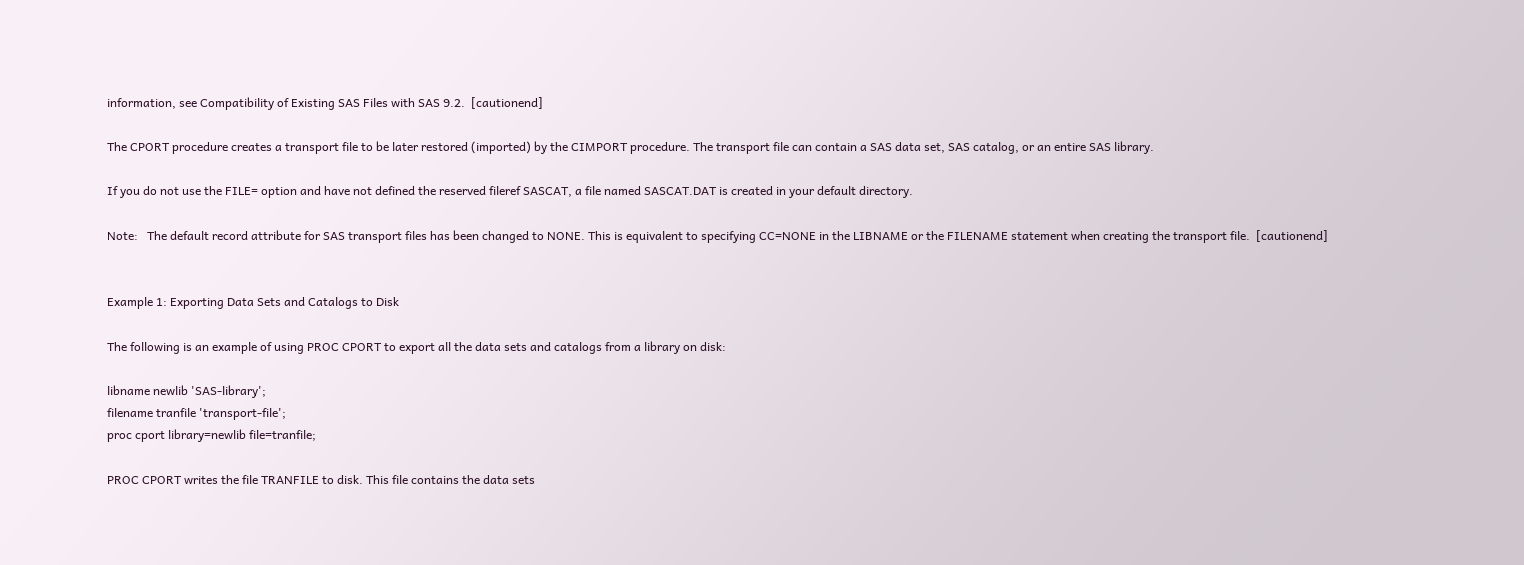information, see Compatibility of Existing SAS Files with SAS 9.2.  [cautionend]

The CPORT procedure creates a transport file to be later restored (imported) by the CIMPORT procedure. The transport file can contain a SAS data set, SAS catalog, or an entire SAS library.

If you do not use the FILE= option and have not defined the reserved fileref SASCAT, a file named SASCAT.DAT is created in your default directory.

Note:   The default record attribute for SAS transport files has been changed to NONE. This is equivalent to specifying CC=NONE in the LIBNAME or the FILENAME statement when creating the transport file.  [cautionend]


Example 1: Exporting Data Sets and Catalogs to Disk

The following is an example of using PROC CPORT to export all the data sets and catalogs from a library on disk:

libname newlib 'SAS-library';
filename tranfile 'transport-file';
proc cport library=newlib file=tranfile;

PROC CPORT writes the file TRANFILE to disk. This file contains the data sets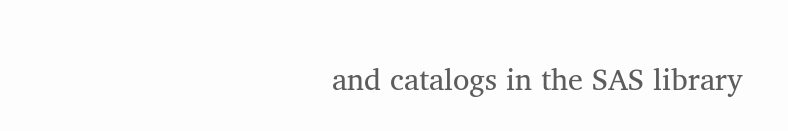and catalogs in the SAS library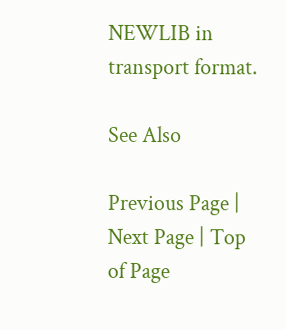NEWLIB in transport format.

See Also

Previous Page | Next Page | Top of Page